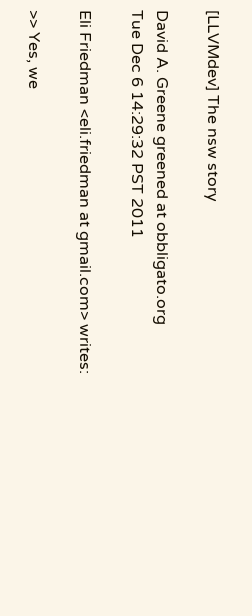[LLVMdev] The nsw story

David A. Greene greened at obbligato.org
Tue Dec 6 14:29:32 PST 2011

Eli Friedman <eli.friedman at gmail.com> writes:

>> Yes, we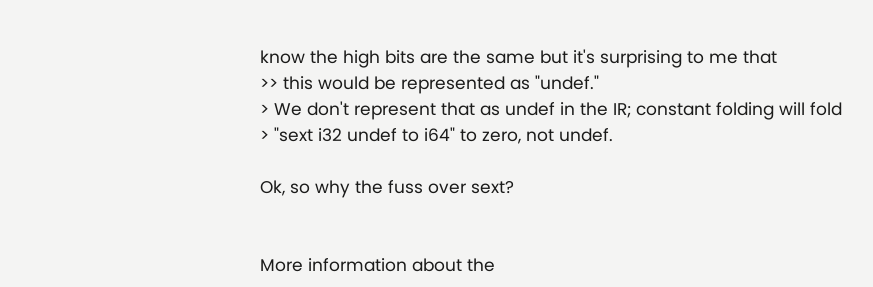know the high bits are the same but it's surprising to me that
>> this would be represented as "undef."
> We don't represent that as undef in the IR; constant folding will fold
> "sext i32 undef to i64" to zero, not undef.

Ok, so why the fuss over sext?


More information about the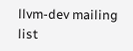llvm-dev mailing list